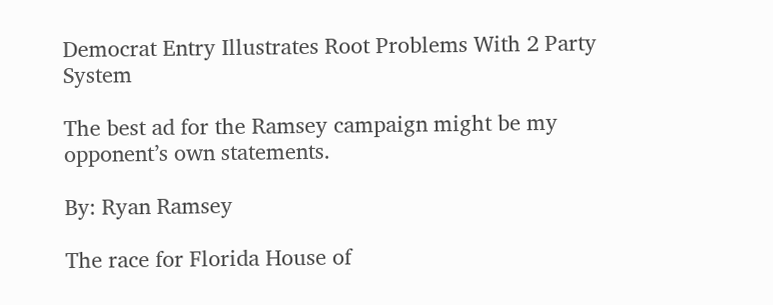Democrat Entry Illustrates Root Problems With 2 Party System

The best ad for the Ramsey campaign might be my opponent’s own statements.

By: Ryan Ramsey

The race for Florida House of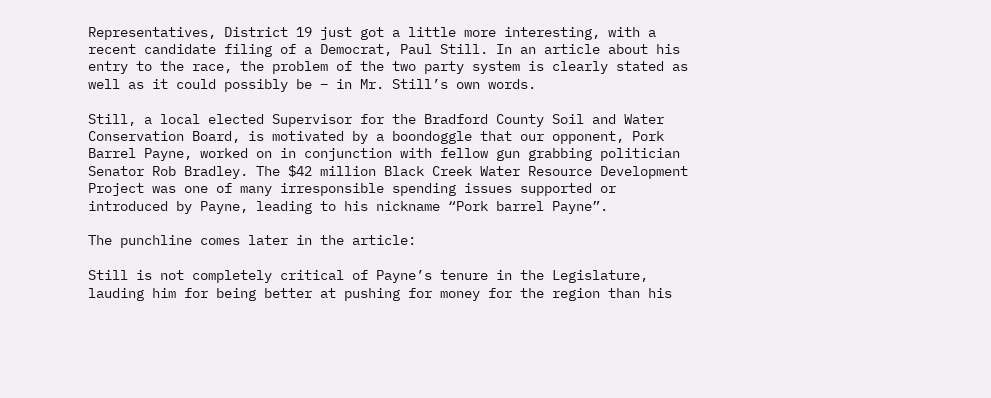Representatives, District 19 just got a little more interesting, with a recent candidate filing of a Democrat, Paul Still. In an article about his entry to the race, the problem of the two party system is clearly stated as well as it could possibly be – in Mr. Still’s own words.

Still, a local elected Supervisor for the Bradford County Soil and Water Conservation Board, is motivated by a boondoggle that our opponent, Pork Barrel Payne, worked on in conjunction with fellow gun grabbing politician Senator Rob Bradley. The $42 million Black Creek Water Resource Development Project was one of many irresponsible spending issues supported or introduced by Payne, leading to his nickname “Pork barrel Payne”.

The punchline comes later in the article:

Still is not completely critical of Payne’s tenure in the Legislature, lauding him for being better at pushing for money for the region than his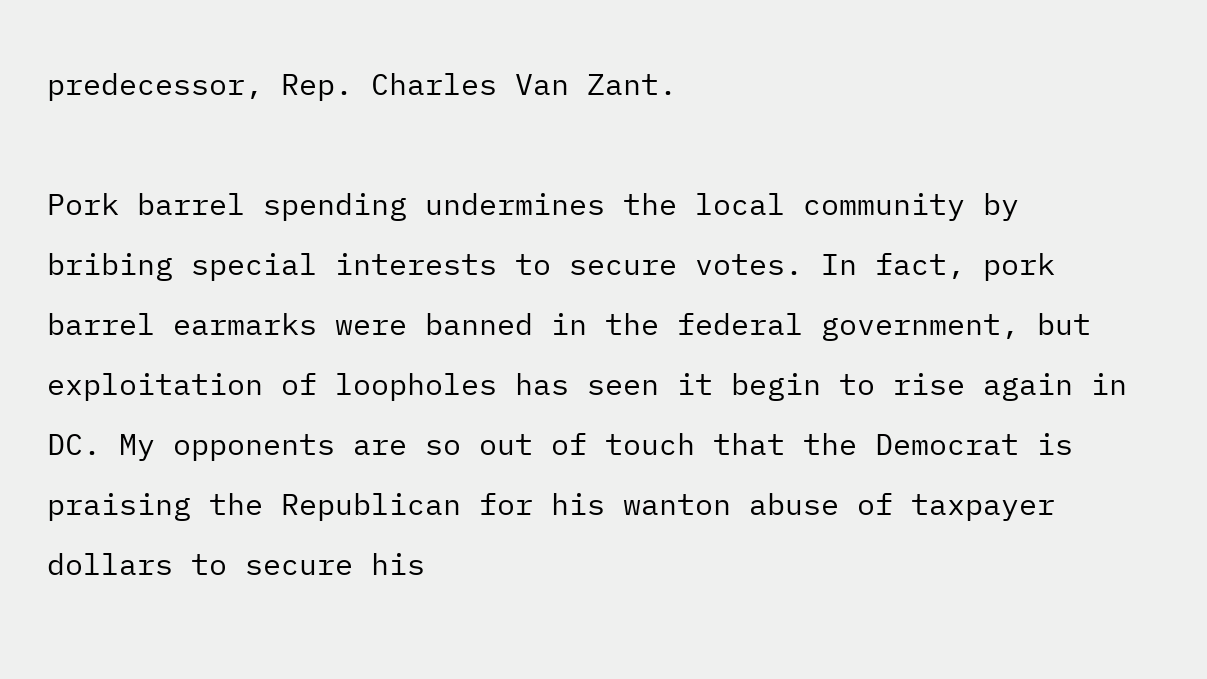predecessor, Rep. Charles Van Zant.

Pork barrel spending undermines the local community by bribing special interests to secure votes. In fact, pork barrel earmarks were banned in the federal government, but exploitation of loopholes has seen it begin to rise again in DC. My opponents are so out of touch that the Democrat is praising the Republican for his wanton abuse of taxpayer dollars to secure his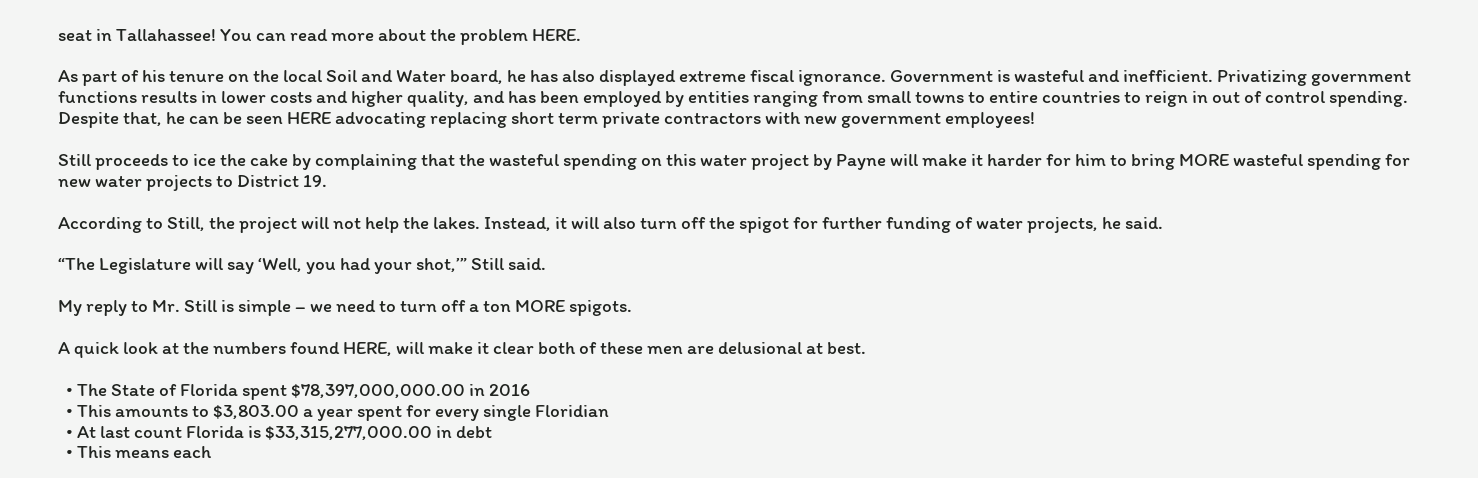seat in Tallahassee! You can read more about the problem HERE.

As part of his tenure on the local Soil and Water board, he has also displayed extreme fiscal ignorance. Government is wasteful and inefficient. Privatizing government functions results in lower costs and higher quality, and has been employed by entities ranging from small towns to entire countries to reign in out of control spending. Despite that, he can be seen HERE advocating replacing short term private contractors with new government employees!

Still proceeds to ice the cake by complaining that the wasteful spending on this water project by Payne will make it harder for him to bring MORE wasteful spending for new water projects to District 19.

According to Still, the project will not help the lakes. Instead, it will also turn off the spigot for further funding of water projects, he said.

“The Legislature will say ‘Well, you had your shot,’” Still said.

My reply to Mr. Still is simple – we need to turn off a ton MORE spigots.

A quick look at the numbers found HERE, will make it clear both of these men are delusional at best.

  • The State of Florida spent $78,397,000,000.00 in 2016
  • This amounts to $3,803.00 a year spent for every single Floridian
  • At last count Florida is $33,315,277,000.00 in debt
  • This means each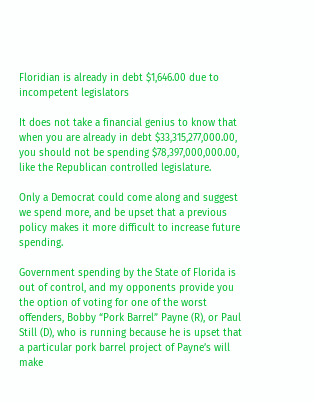Floridian is already in debt $1,646.00 due to incompetent legislators

It does not take a financial genius to know that when you are already in debt $33,315,277,000.00, you should not be spending $78,397,000,000.00, like the Republican controlled legislature.

Only a Democrat could come along and suggest we spend more, and be upset that a previous policy makes it more difficult to increase future spending.

Government spending by the State of Florida is out of control, and my opponents provide you the option of voting for one of the worst offenders, Bobby “Pork Barrel” Payne (R), or Paul Still (D), who is running because he is upset that a particular pork barrel project of Payne’s will make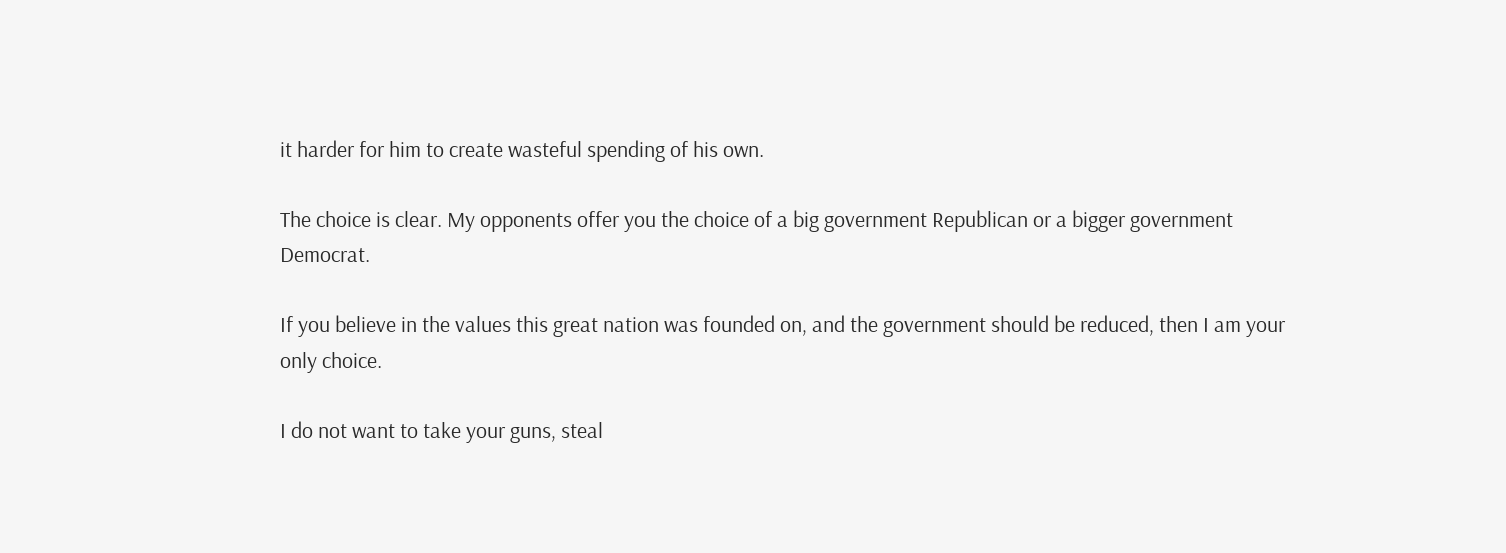it harder for him to create wasteful spending of his own.

The choice is clear. My opponents offer you the choice of a big government Republican or a bigger government Democrat.

If you believe in the values this great nation was founded on, and the government should be reduced, then I am your only choice.

I do not want to take your guns, steal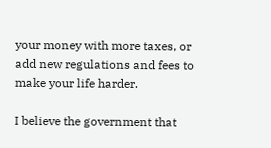your money with more taxes, or add new regulations and fees to make your life harder.

I believe the government that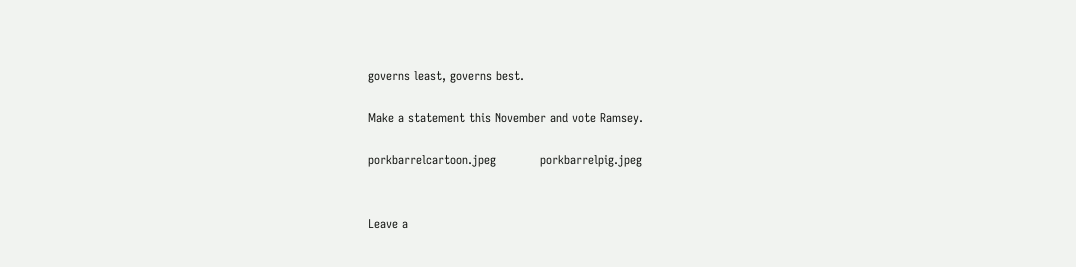governs least, governs best.

Make a statement this November and vote Ramsey.

porkbarrelcartoon.jpeg           porkbarrelpig.jpeg


Leave a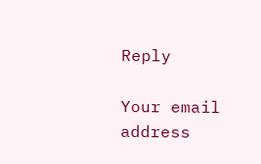Reply

Your email address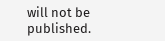will not be published.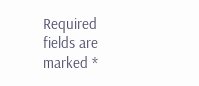Required fields are marked *